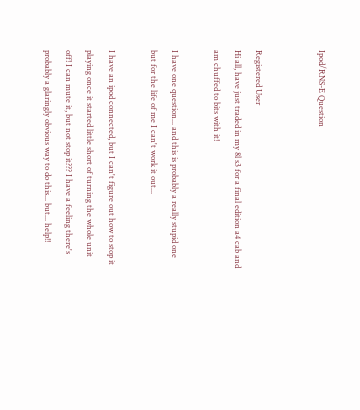Ipod/RNS-E Question


Registered User
Hi all, have just traded in my 8l s3 for a final edition a4 cab and am chuffed to bits with it!

I have one question... and this is probably a really stupid one but for the life of me I can't work it out...

I have an ipod connected, but I can't figure out how to stop it playing once it started little short of turning the whole unit off! I can mute it, but not stop it??? I have a feeling there's probably a glaringly obvious way to do this... but... help!!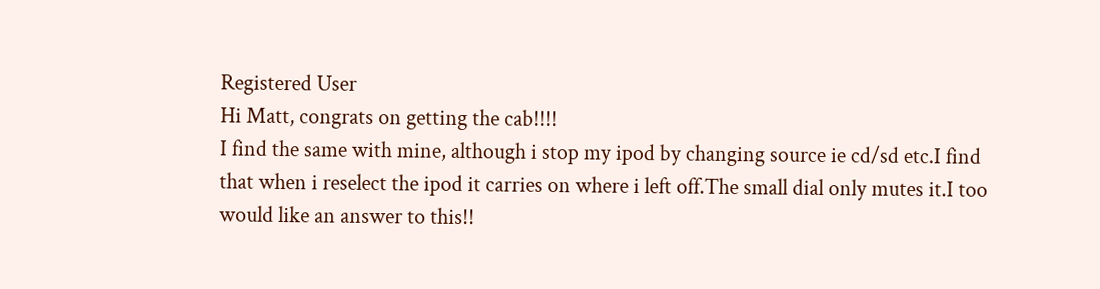Registered User
Hi Matt, congrats on getting the cab!!!!
I find the same with mine, although i stop my ipod by changing source ie cd/sd etc.I find that when i reselect the ipod it carries on where i left off.The small dial only mutes it.I too would like an answer to this!!